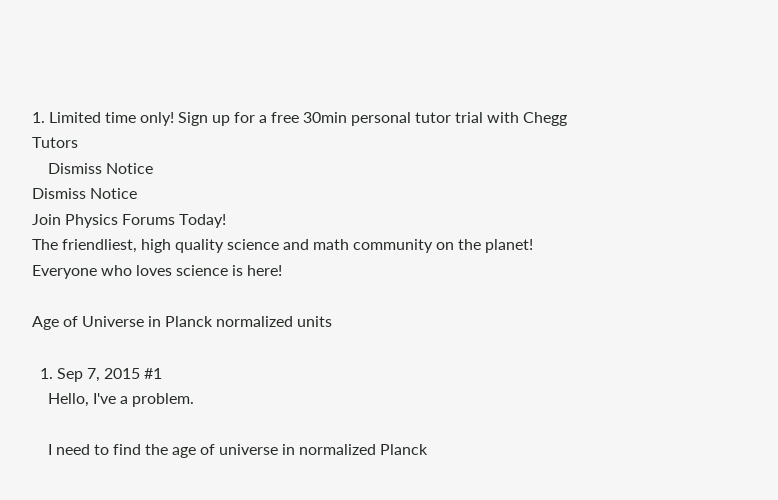1. Limited time only! Sign up for a free 30min personal tutor trial with Chegg Tutors
    Dismiss Notice
Dismiss Notice
Join Physics Forums Today!
The friendliest, high quality science and math community on the planet! Everyone who loves science is here!

Age of Universe in Planck normalized units

  1. Sep 7, 2015 #1
    Hello, I've a problem.

    I need to find the age of universe in normalized Planck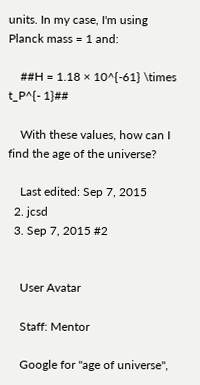units. In my case, I'm using Planck mass = 1 and:

    ##H = 1.18 × 10^{-61} \times t_P^{- 1}##

    With these values, how can I find the age of the universe?

    Last edited: Sep 7, 2015
  2. jcsd
  3. Sep 7, 2015 #2


    User Avatar

    Staff: Mentor

    Google for "age of universe",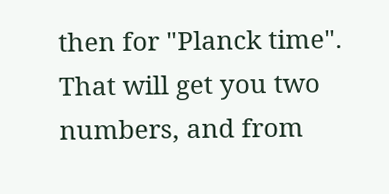then for "Planck time". That will get you two numbers, and from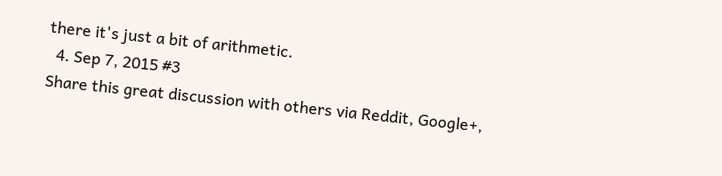there it's just a bit of arithmetic.
  4. Sep 7, 2015 #3
Share this great discussion with others via Reddit, Google+,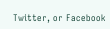Twitter, or Facebook